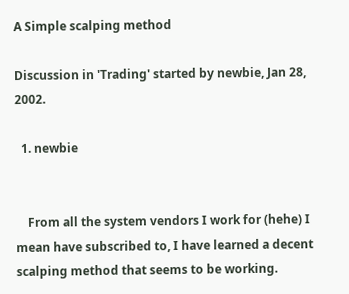A Simple scalping method

Discussion in 'Trading' started by newbie, Jan 28, 2002.

  1. newbie


    From all the system vendors I work for (hehe) I mean have subscribed to, I have learned a decent scalping method that seems to be working.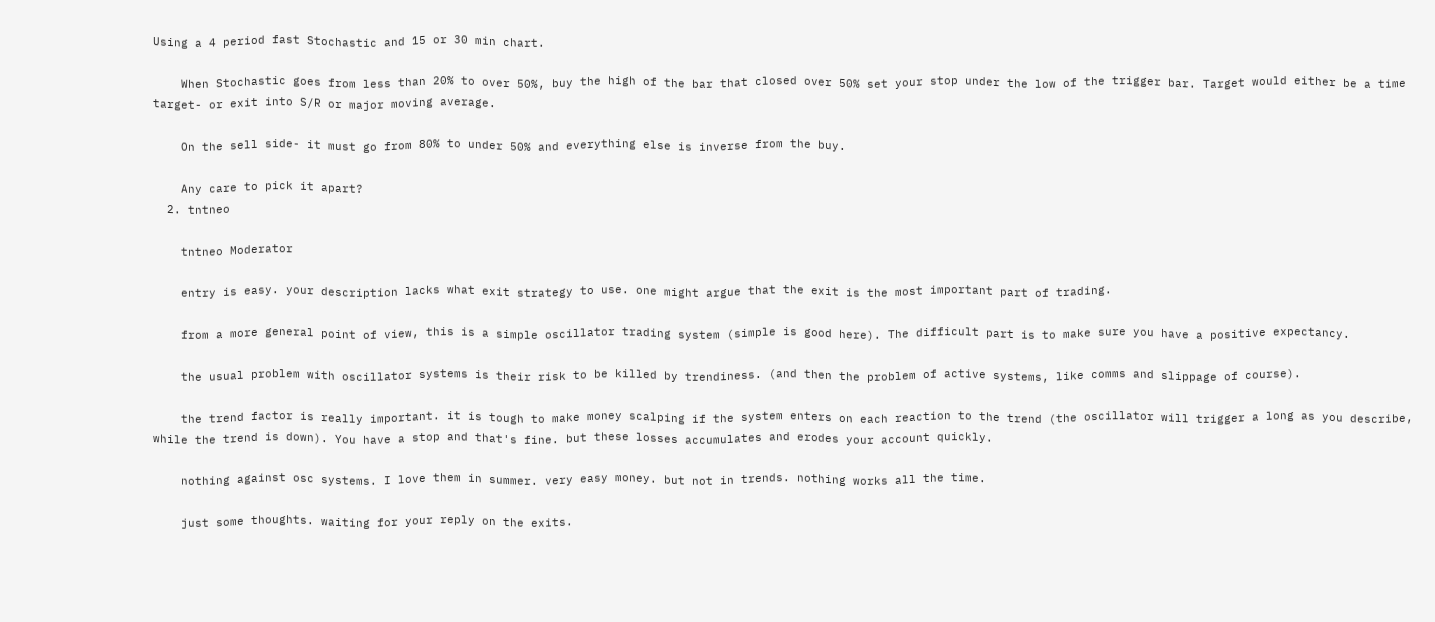Using a 4 period fast Stochastic and 15 or 30 min chart.

    When Stochastic goes from less than 20% to over 50%, buy the high of the bar that closed over 50% set your stop under the low of the trigger bar. Target would either be a time target- or exit into S/R or major moving average.

    On the sell side- it must go from 80% to under 50% and everything else is inverse from the buy.

    Any care to pick it apart?
  2. tntneo

    tntneo Moderator

    entry is easy. your description lacks what exit strategy to use. one might argue that the exit is the most important part of trading.

    from a more general point of view, this is a simple oscillator trading system (simple is good here). The difficult part is to make sure you have a positive expectancy.

    the usual problem with oscillator systems is their risk to be killed by trendiness. (and then the problem of active systems, like comms and slippage of course).

    the trend factor is really important. it is tough to make money scalping if the system enters on each reaction to the trend (the oscillator will trigger a long as you describe, while the trend is down). You have a stop and that's fine. but these losses accumulates and erodes your account quickly.

    nothing against osc systems. I love them in summer. very easy money. but not in trends. nothing works all the time.

    just some thoughts. waiting for your reply on the exits.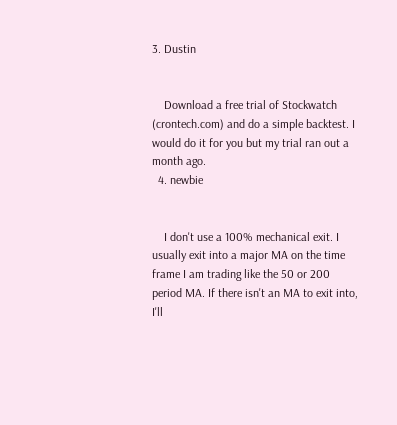3. Dustin


    Download a free trial of Stockwatch (crontech.com) and do a simple backtest. I would do it for you but my trial ran out a month ago.
  4. newbie


    I don't use a 100% mechanical exit. I usually exit into a major MA on the time frame I am trading like the 50 or 200 period MA. If there isn't an MA to exit into, I'll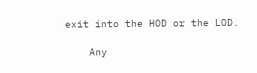exit into the HOD or the LOD.

    Any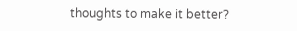thoughts to make it better?